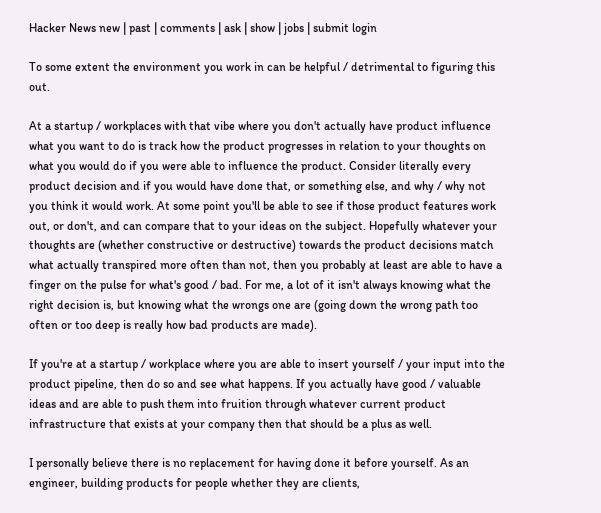Hacker News new | past | comments | ask | show | jobs | submit login

To some extent the environment you work in can be helpful / detrimental to figuring this out.

At a startup / workplaces with that vibe where you don't actually have product influence what you want to do is track how the product progresses in relation to your thoughts on what you would do if you were able to influence the product. Consider literally every product decision and if you would have done that, or something else, and why / why not you think it would work. At some point you'll be able to see if those product features work out, or don't, and can compare that to your ideas on the subject. Hopefully whatever your thoughts are (whether constructive or destructive) towards the product decisions match what actually transpired more often than not, then you probably at least are able to have a finger on the pulse for what's good / bad. For me, a lot of it isn't always knowing what the right decision is, but knowing what the wrongs one are (going down the wrong path too often or too deep is really how bad products are made).

If you're at a startup / workplace where you are able to insert yourself / your input into the product pipeline, then do so and see what happens. If you actually have good / valuable ideas and are able to push them into fruition through whatever current product infrastructure that exists at your company then that should be a plus as well.

I personally believe there is no replacement for having done it before yourself. As an engineer, building products for people whether they are clients,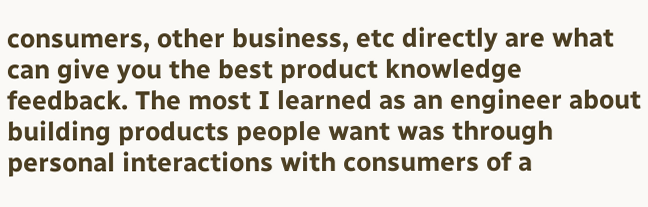consumers, other business, etc directly are what can give you the best product knowledge feedback. The most I learned as an engineer about building products people want was through personal interactions with consumers of a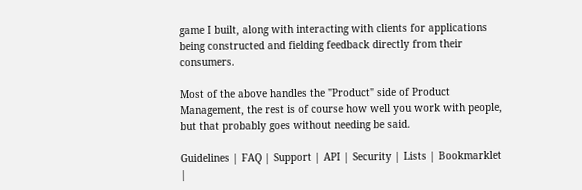game I built, along with interacting with clients for applications being constructed and fielding feedback directly from their consumers.

Most of the above handles the "Product" side of Product Management, the rest is of course how well you work with people, but that probably goes without needing be said.

Guidelines | FAQ | Support | API | Security | Lists | Bookmarklet |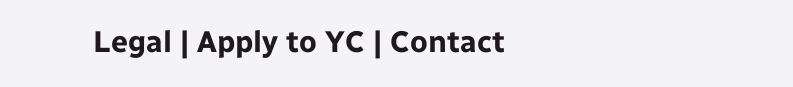Legal | Apply to YC | Contact